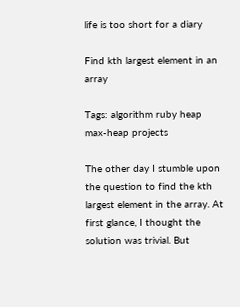life is too short for a diary

Find kth largest element in an array

Tags: algorithm ruby heap max-heap projects

The other day I stumble upon the question to find the kth largest element in the array. At first glance, I thought the solution was trivial. But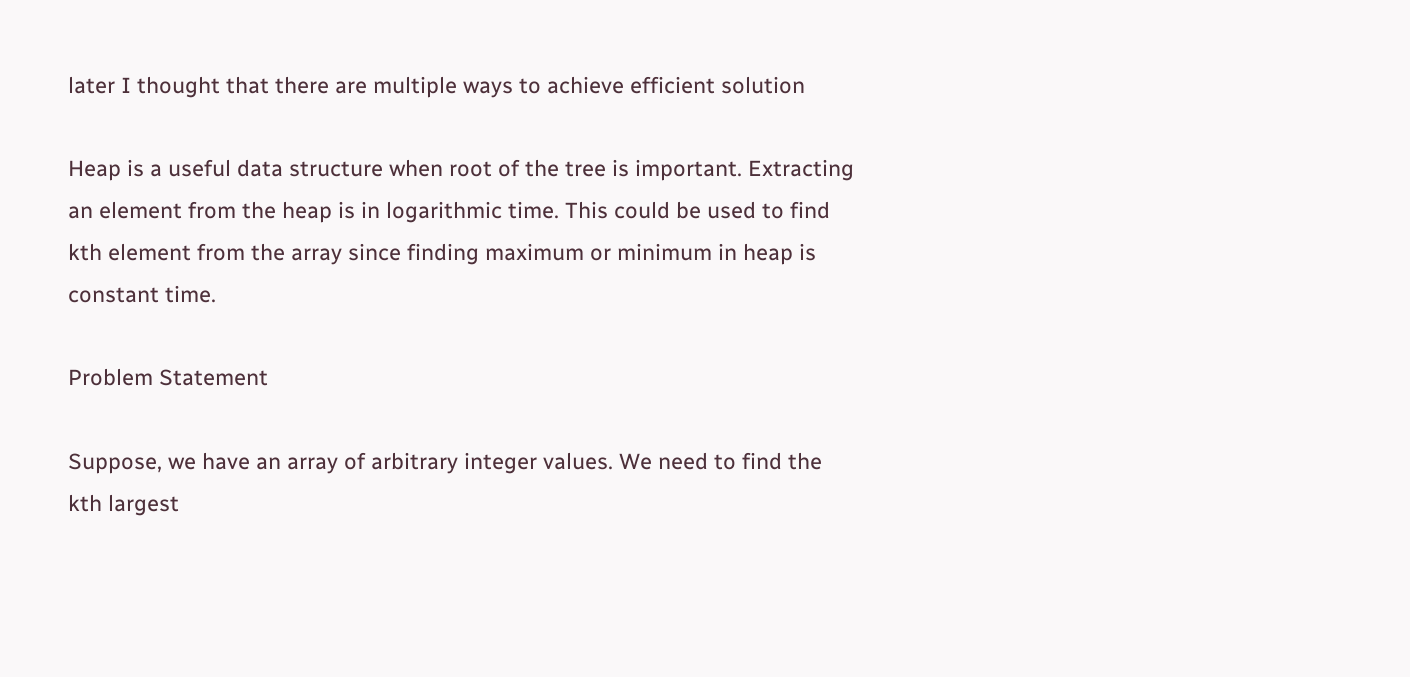later I thought that there are multiple ways to achieve efficient solution

Heap is a useful data structure when root of the tree is important. Extracting an element from the heap is in logarithmic time. This could be used to find kth element from the array since finding maximum or minimum in heap is constant time.

Problem Statement

Suppose, we have an array of arbitrary integer values. We need to find the kth largest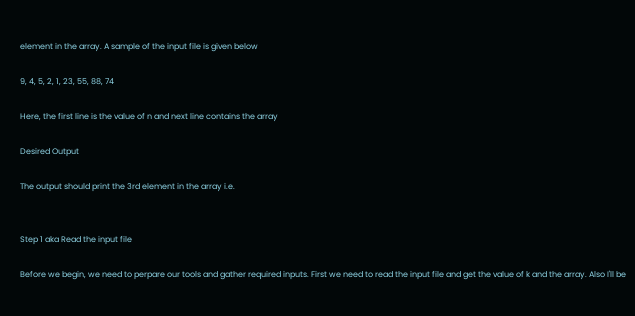element in the array. A sample of the input file is given below

9, 4, 5, 2, 1, 23, 55, 88, 74

Here, the first line is the value of n and next line contains the array

Desired Output

The output should print the 3rd element in the array i.e.


Step 1 aka Read the input file

Before we begin, we need to perpare our tools and gather required inputs. First we need to read the input file and get the value of k and the array. Also I'll be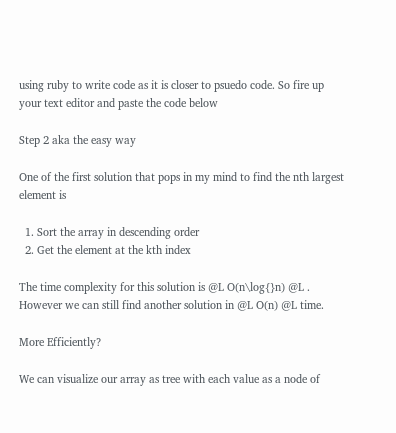using ruby to write code as it is closer to psuedo code. So fire up your text editor and paste the code below

Step 2 aka the easy way

One of the first solution that pops in my mind to find the nth largest element is

  1. Sort the array in descending order
  2. Get the element at the kth index

The time complexity for this solution is @L O(n\log{}n) @L . However we can still find another solution in @L O(n) @L time.

More Efficiently?

We can visualize our array as tree with each value as a node of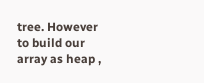tree. However to build our array as heap ,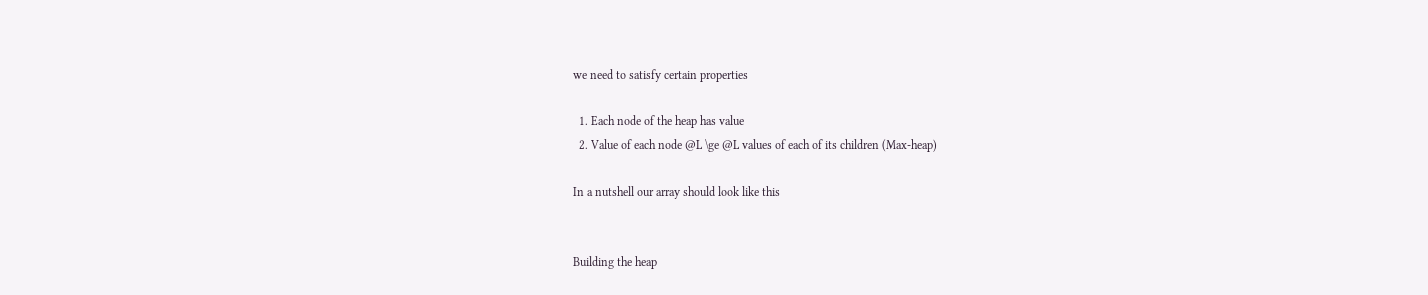we need to satisfy certain properties

  1. Each node of the heap has value
  2. Value of each node @L \ge @L values of each of its children (Max-heap)

In a nutshell our array should look like this


Building the heap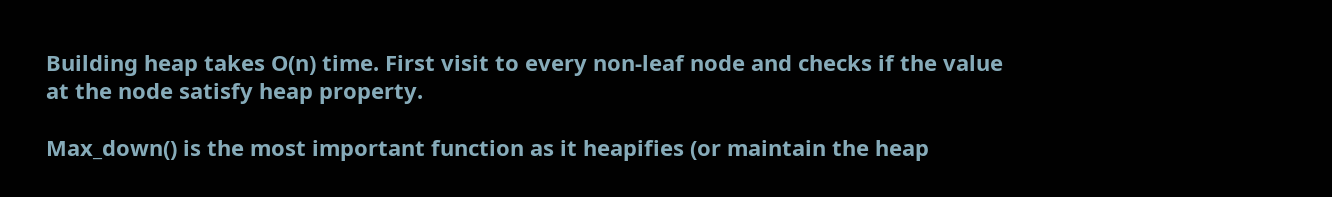Building heap takes O(n) time. First visit to every non-leaf node and checks if the value at the node satisfy heap property.

Max_down() is the most important function as it heapifies (or maintain the heap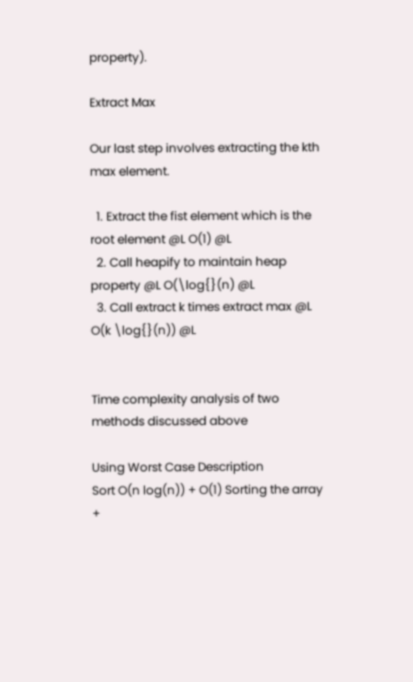property).

Extract Max

Our last step involves extracting the kth max element.

  1. Extract the fist element which is the root element @L O(1) @L
  2. Call heapify to maintain heap property @L O(\log{}(n) @L
  3. Call extract k times extract max @L O(k \log{}(n)) @L


Time complexity analysis of two methods discussed above

Using Worst Case Description
Sort O(n log(n)) + O(1) Sorting the array +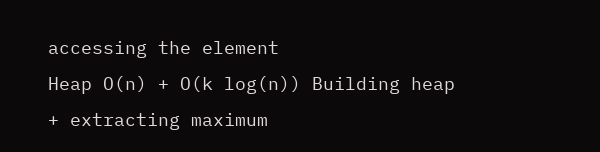accessing the element
Heap O(n) + O(k log(n)) Building heap + extracting maximum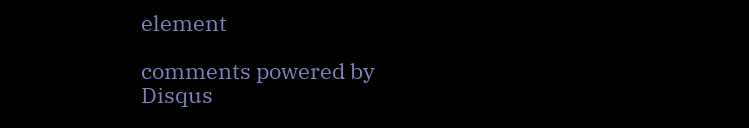element

comments powered by Disqus